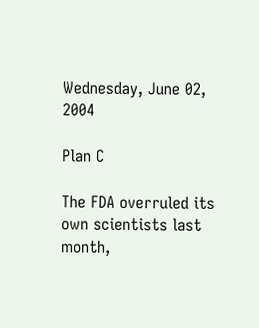Wednesday, June 02, 2004

Plan C

The FDA overruled its own scientists last month,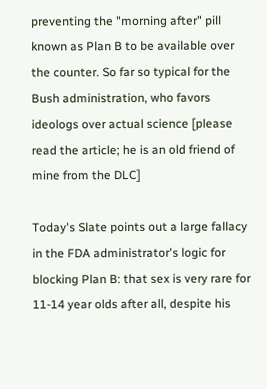preventing the "morning after" pill known as Plan B to be available over the counter. So far so typical for the Bush administration, who favors ideologs over actual science [please read the article; he is an old friend of mine from the DLC]

Today's Slate points out a large fallacy in the FDA administrator's logic for blocking Plan B: that sex is very rare for 11-14 year olds after all, despite his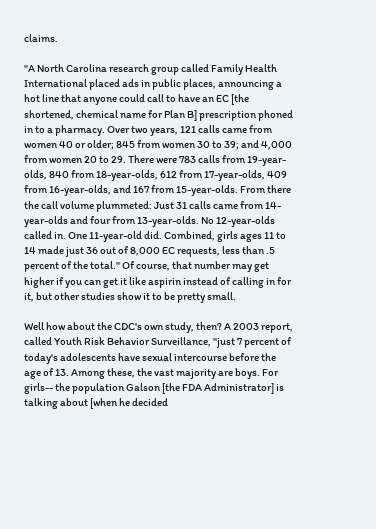claims.

"A North Carolina research group called Family Health International placed ads in public places, announcing a hot line that anyone could call to have an EC [the shortened, chemical name for Plan B] prescription phoned in to a pharmacy. Over two years, 121 calls came from women 40 or older; 845 from women 30 to 39; and 4,000 from women 20 to 29. There were 783 calls from 19-year-olds, 840 from 18-year-olds, 612 from 17-year-olds, 409 from 16-year-olds, and 167 from 15-year-olds. From there the call volume plummeted: Just 31 calls came from 14-year-olds and four from 13-year-olds. No 12-year-olds called in. One 11-year-old did. Combined, girls ages 11 to 14 made just 36 out of 8,000 EC requests, less than .5 percent of the total." Of course, that number may get higher if you can get it like aspirin instead of calling in for it, but other studies show it to be pretty small.

Well how about the CDC's own study, then? A 2003 report, called Youth Risk Behavior Surveillance, "just 7 percent of today's adolescents have sexual intercourse before the age of 13. Among these, the vast majority are boys. For girls-- the population Galson [the FDA Administrator] is talking about [when he decided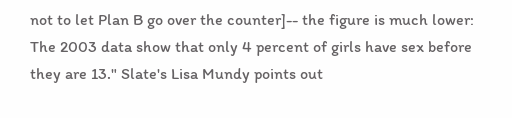not to let Plan B go over the counter]-- the figure is much lower: The 2003 data show that only 4 percent of girls have sex before they are 13." Slate's Lisa Mundy points out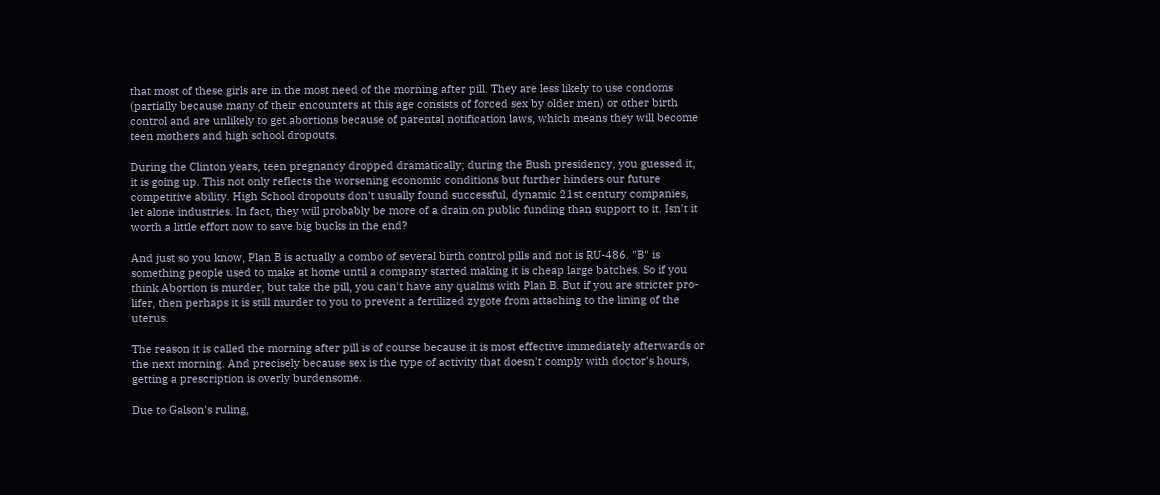that most of these girls are in the most need of the morning after pill. They are less likely to use condoms (partially because many of their encounters at this age consists of forced sex by older men) or other birth control and are unlikely to get abortions because of parental notification laws, which means they will become teen mothers and high school dropouts.

During the Clinton years, teen pregnancy dropped dramatically; during the Bush presidency, you guessed it, it is going up. This not only reflects the worsening economic conditions but further hinders our future competitive ability. High School dropouts don't usually found successful, dynamic 21st century companies, let alone industries. In fact, they will probably be more of a drain on public funding than support to it. Isn't it worth a little effort now to save big bucks in the end?

And just so you know, Plan B is actually a combo of several birth control pills and not is RU-486. "B" is something people used to make at home until a company started making it is cheap large batches. So if you think Abortion is murder, but take the pill, you can't have any qualms with Plan B. But if you are stricter pro-lifer, then perhaps it is still murder to you to prevent a fertilized zygote from attaching to the lining of the uterus.

The reason it is called the morning after pill is of course because it is most effective immediately afterwards or the next morning. And precisely because sex is the type of activity that doesn't comply with doctor's hours, getting a prescription is overly burdensome.

Due to Galson's ruling,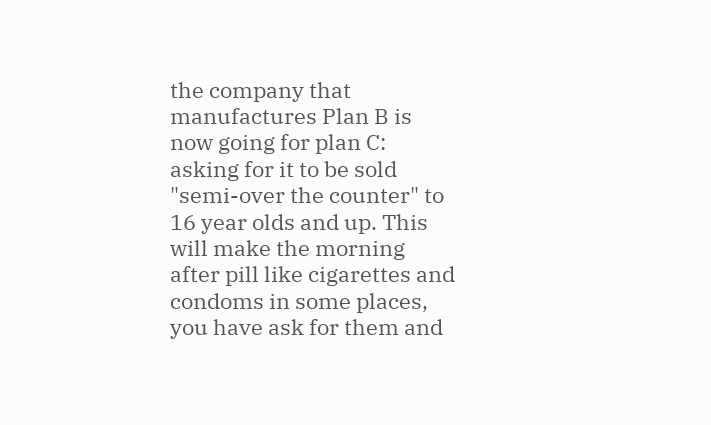the company that manufactures Plan B is now going for plan C: asking for it to be sold "semi-over the counter" to 16 year olds and up. This will make the morning after pill like cigarettes and condoms in some places, you have ask for them and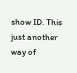show ID. This just another way of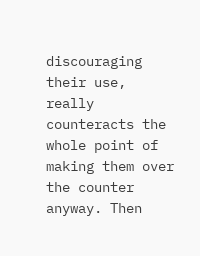discouraging their use, really counteracts the whole point of making them over the counter anyway. Then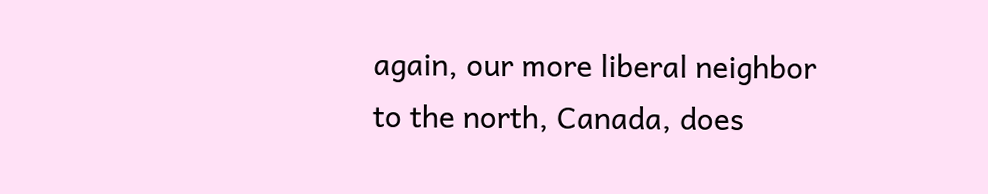again, our more liberal neighbor to the north, Canada, does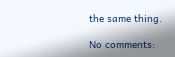the same thing.

No comments: